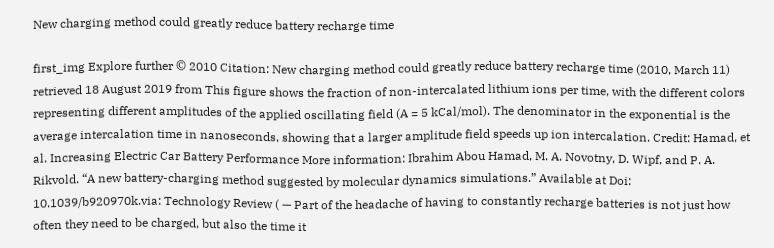New charging method could greatly reduce battery recharge time

first_img Explore further © 2010 Citation: New charging method could greatly reduce battery recharge time (2010, March 11) retrieved 18 August 2019 from This figure shows the fraction of non-intercalated lithium ions per time, with the different colors representing different amplitudes of the applied oscillating field (A = 5 kCal/mol). The denominator in the exponential is the average intercalation time in nanoseconds, showing that a larger amplitude field speeds up ion intercalation. Credit: Hamad, et al. Increasing Electric Car Battery Performance More information: Ibrahim Abou Hamad, M. A. Novotny, D. Wipf, and P. A. Rikvold. “A new battery-charging method suggested by molecular dynamics simulations.” Available at Doi: 10.1039/b920970k.via: Technology Review ( — Part of the headache of having to constantly recharge batteries is not just how often they need to be charged, but also the time it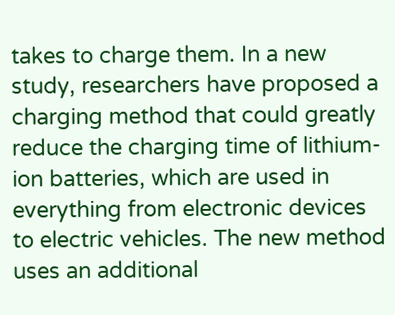takes to charge them. In a new study, researchers have proposed a charging method that could greatly reduce the charging time of lithium-ion batteries, which are used in everything from electronic devices to electric vehicles. The new method uses an additional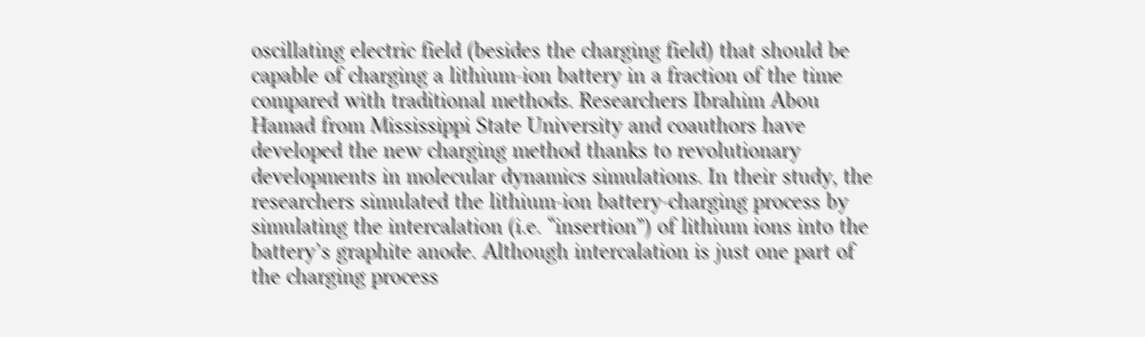oscillating electric field (besides the charging field) that should be capable of charging a lithium-ion battery in a fraction of the time compared with traditional methods. Researchers Ibrahim Abou Hamad from Mississippi State University and coauthors have developed the new charging method thanks to revolutionary developments in molecular dynamics simulations. In their study, the researchers simulated the lithium-ion battery-charging process by simulating the intercalation (i.e. “insertion”) of lithium ions into the battery’s graphite anode. Although intercalation is just one part of the charging process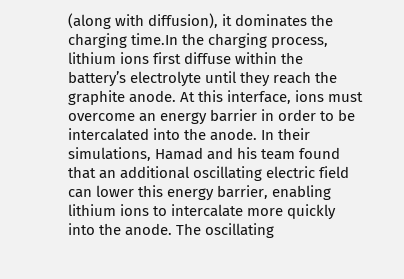(along with diffusion), it dominates the charging time.In the charging process, lithium ions first diffuse within the battery’s electrolyte until they reach the graphite anode. At this interface, ions must overcome an energy barrier in order to be intercalated into the anode. In their simulations, Hamad and his team found that an additional oscillating electric field can lower this energy barrier, enabling lithium ions to intercalate more quickly into the anode. The oscillating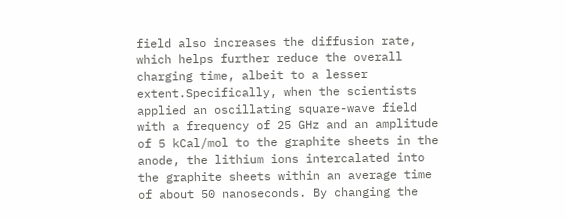field also increases the diffusion rate, which helps further reduce the overall charging time, albeit to a lesser extent.Specifically, when the scientists applied an oscillating square-wave field with a frequency of 25 GHz and an amplitude of 5 kCal/mol to the graphite sheets in the anode, the lithium ions intercalated into the graphite sheets within an average time of about 50 nanoseconds. By changing the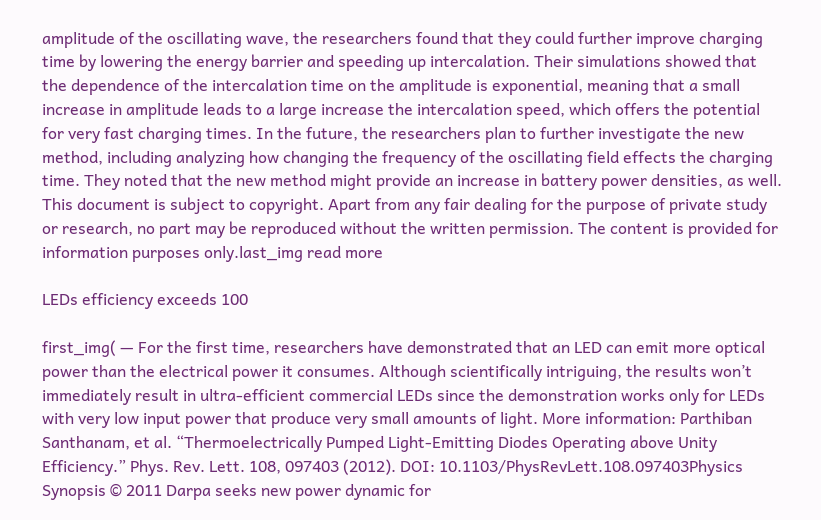amplitude of the oscillating wave, the researchers found that they could further improve charging time by lowering the energy barrier and speeding up intercalation. Their simulations showed that the dependence of the intercalation time on the amplitude is exponential, meaning that a small increase in amplitude leads to a large increase the intercalation speed, which offers the potential for very fast charging times. In the future, the researchers plan to further investigate the new method, including analyzing how changing the frequency of the oscillating field effects the charging time. They noted that the new method might provide an increase in battery power densities, as well. This document is subject to copyright. Apart from any fair dealing for the purpose of private study or research, no part may be reproduced without the written permission. The content is provided for information purposes only.last_img read more

LEDs efficiency exceeds 100

first_img( — For the first time, researchers have demonstrated that an LED can emit more optical power than the electrical power it consumes. Although scientifically intriguing, the results won’t immediately result in ultra-efficient commercial LEDs since the demonstration works only for LEDs with very low input power that produce very small amounts of light. More information: Parthiban Santhanam, et al. “Thermoelectrically Pumped Light-Emitting Diodes Operating above Unity Efficiency.” Phys. Rev. Lett. 108, 097403 (2012). DOI: 10.1103/PhysRevLett.108.097403Physics Synopsis © 2011 Darpa seeks new power dynamic for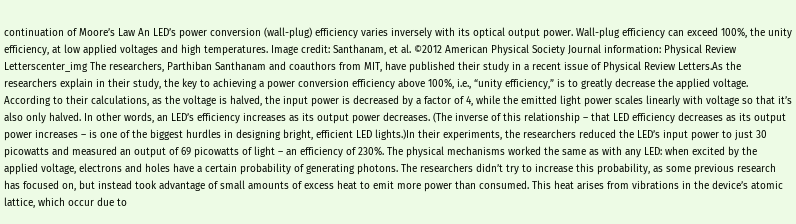continuation of Moore’s Law An LED’s power conversion (wall-plug) efficiency varies inversely with its optical output power. Wall-plug efficiency can exceed 100%, the unity efficiency, at low applied voltages and high temperatures. Image credit: Santhanam, et al. ©2012 American Physical Society Journal information: Physical Review Letterscenter_img The researchers, Parthiban Santhanam and coauthors from MIT, have published their study in a recent issue of Physical Review Letters.As the researchers explain in their study, the key to achieving a power conversion efficiency above 100%, i.e., “unity efficiency,” is to greatly decrease the applied voltage. According to their calculations, as the voltage is halved, the input power is decreased by a factor of 4, while the emitted light power scales linearly with voltage so that it’s also only halved. In other words, an LED’s efficiency increases as its output power decreases. (The inverse of this relationship – that LED efficiency decreases as its output power increases – is one of the biggest hurdles in designing bright, efficient LED lights.)In their experiments, the researchers reduced the LED’s input power to just 30 picowatts and measured an output of 69 picowatts of light – an efficiency of 230%. The physical mechanisms worked the same as with any LED: when excited by the applied voltage, electrons and holes have a certain probability of generating photons. The researchers didn’t try to increase this probability, as some previous research has focused on, but instead took advantage of small amounts of excess heat to emit more power than consumed. This heat arises from vibrations in the device’s atomic lattice, which occur due to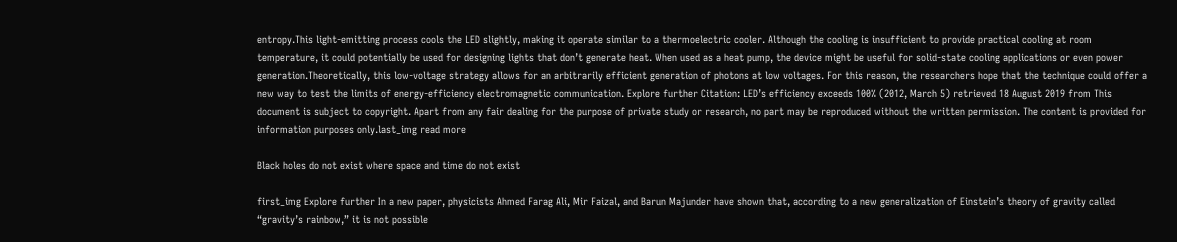entropy.This light-emitting process cools the LED slightly, making it operate similar to a thermoelectric cooler. Although the cooling is insufficient to provide practical cooling at room temperature, it could potentially be used for designing lights that don’t generate heat. When used as a heat pump, the device might be useful for solid-state cooling applications or even power generation.Theoretically, this low-voltage strategy allows for an arbitrarily efficient generation of photons at low voltages. For this reason, the researchers hope that the technique could offer a new way to test the limits of energy-efficiency electromagnetic communication. Explore further Citation: LED’s efficiency exceeds 100% (2012, March 5) retrieved 18 August 2019 from This document is subject to copyright. Apart from any fair dealing for the purpose of private study or research, no part may be reproduced without the written permission. The content is provided for information purposes only.last_img read more

Black holes do not exist where space and time do not exist

first_img Explore further In a new paper, physicists Ahmed Farag Ali, Mir Faizal, and Barun Majunder have shown that, according to a new generalization of Einstein’s theory of gravity called “gravity’s rainbow,” it is not possible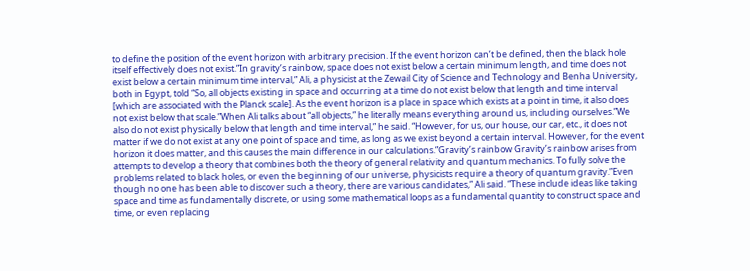to define the position of the event horizon with arbitrary precision. If the event horizon can’t be defined, then the black hole itself effectively does not exist.”In gravity’s rainbow, space does not exist below a certain minimum length, and time does not exist below a certain minimum time interval,” Ali, a physicist at the Zewail City of Science and Technology and Benha University, both in Egypt, told “So, all objects existing in space and occurring at a time do not exist below that length and time interval [which are associated with the Planck scale]. As the event horizon is a place in space which exists at a point in time, it also does not exist below that scale.”When Ali talks about “all objects,” he literally means everything around us, including ourselves.”We also do not exist physically below that length and time interval,” he said. “However, for us, our house, our car, etc., it does not matter if we do not exist at any one point of space and time, as long as we exist beyond a certain interval. However, for the event horizon it does matter, and this causes the main difference in our calculations.”Gravity’s rainbow Gravity’s rainbow arises from attempts to develop a theory that combines both the theory of general relativity and quantum mechanics. To fully solve the problems related to black holes, or even the beginning of our universe, physicists require a theory of quantum gravity.”Even though no one has been able to discover such a theory, there are various candidates,” Ali said. “These include ideas like taking space and time as fundamentally discrete, or using some mathematical loops as a fundamental quantity to construct space and time, or even replacing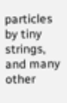particles by tiny strings, and many other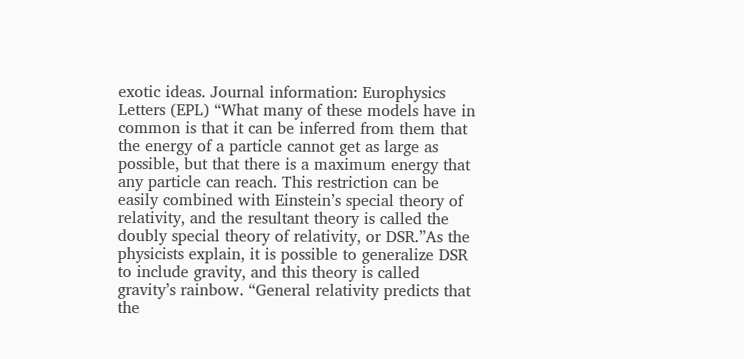exotic ideas. Journal information: Europhysics Letters (EPL) “What many of these models have in common is that it can be inferred from them that the energy of a particle cannot get as large as possible, but that there is a maximum energy that any particle can reach. This restriction can be easily combined with Einstein’s special theory of relativity, and the resultant theory is called the doubly special theory of relativity, or DSR.”As the physicists explain, it is possible to generalize DSR to include gravity, and this theory is called gravity’s rainbow. “General relativity predicts that the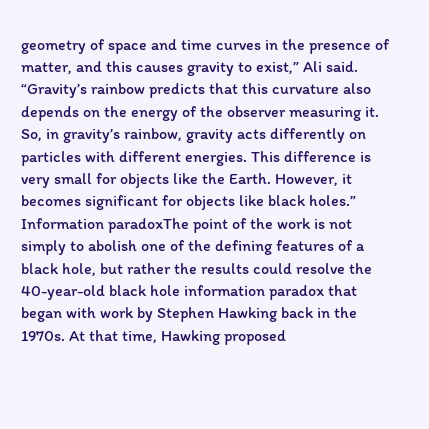geometry of space and time curves in the presence of matter, and this causes gravity to exist,” Ali said. “Gravity’s rainbow predicts that this curvature also depends on the energy of the observer measuring it. So, in gravity’s rainbow, gravity acts differently on particles with different energies. This difference is very small for objects like the Earth. However, it becomes significant for objects like black holes.” Information paradoxThe point of the work is not simply to abolish one of the defining features of a black hole, but rather the results could resolve the 40-year-old black hole information paradox that began with work by Stephen Hawking back in the 1970s. At that time, Hawking proposed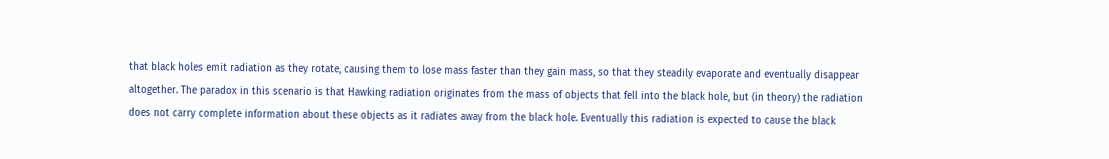that black holes emit radiation as they rotate, causing them to lose mass faster than they gain mass, so that they steadily evaporate and eventually disappear altogether. The paradox in this scenario is that Hawking radiation originates from the mass of objects that fell into the black hole, but (in theory) the radiation does not carry complete information about these objects as it radiates away from the black hole. Eventually this radiation is expected to cause the black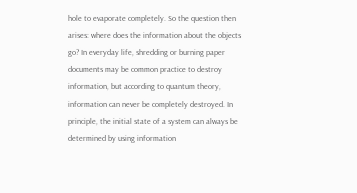hole to evaporate completely. So the question then arises: where does the information about the objects go? In everyday life, shredding or burning paper documents may be common practice to destroy information, but according to quantum theory, information can never be completely destroyed. In principle, the initial state of a system can always be determined by using information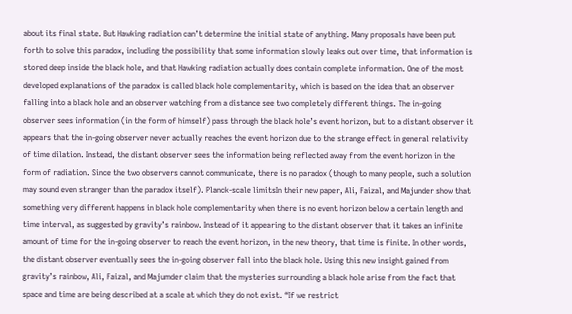about its final state. But Hawking radiation can’t determine the initial state of anything. Many proposals have been put forth to solve this paradox, including the possibility that some information slowly leaks out over time, that information is stored deep inside the black hole, and that Hawking radiation actually does contain complete information. One of the most developed explanations of the paradox is called black hole complementarity, which is based on the idea that an observer falling into a black hole and an observer watching from a distance see two completely different things. The in-going observer sees information (in the form of himself) pass through the black hole’s event horizon, but to a distant observer it appears that the in-going observer never actually reaches the event horizon due to the strange effect in general relativity of time dilation. Instead, the distant observer sees the information being reflected away from the event horizon in the form of radiation. Since the two observers cannot communicate, there is no paradox (though to many people, such a solution may sound even stranger than the paradox itself). Planck-scale limitsIn their new paper, Ali, Faizal, and Majunder show that something very different happens in black hole complementarity when there is no event horizon below a certain length and time interval, as suggested by gravity’s rainbow. Instead of it appearing to the distant observer that it takes an infinite amount of time for the in-going observer to reach the event horizon, in the new theory, that time is finite. In other words, the distant observer eventually sees the in-going observer fall into the black hole. Using this new insight gained from gravity’s rainbow, Ali, Faizal, and Majumder claim that the mysteries surrounding a black hole arise from the fact that space and time are being described at a scale at which they do not exist. “If we restrict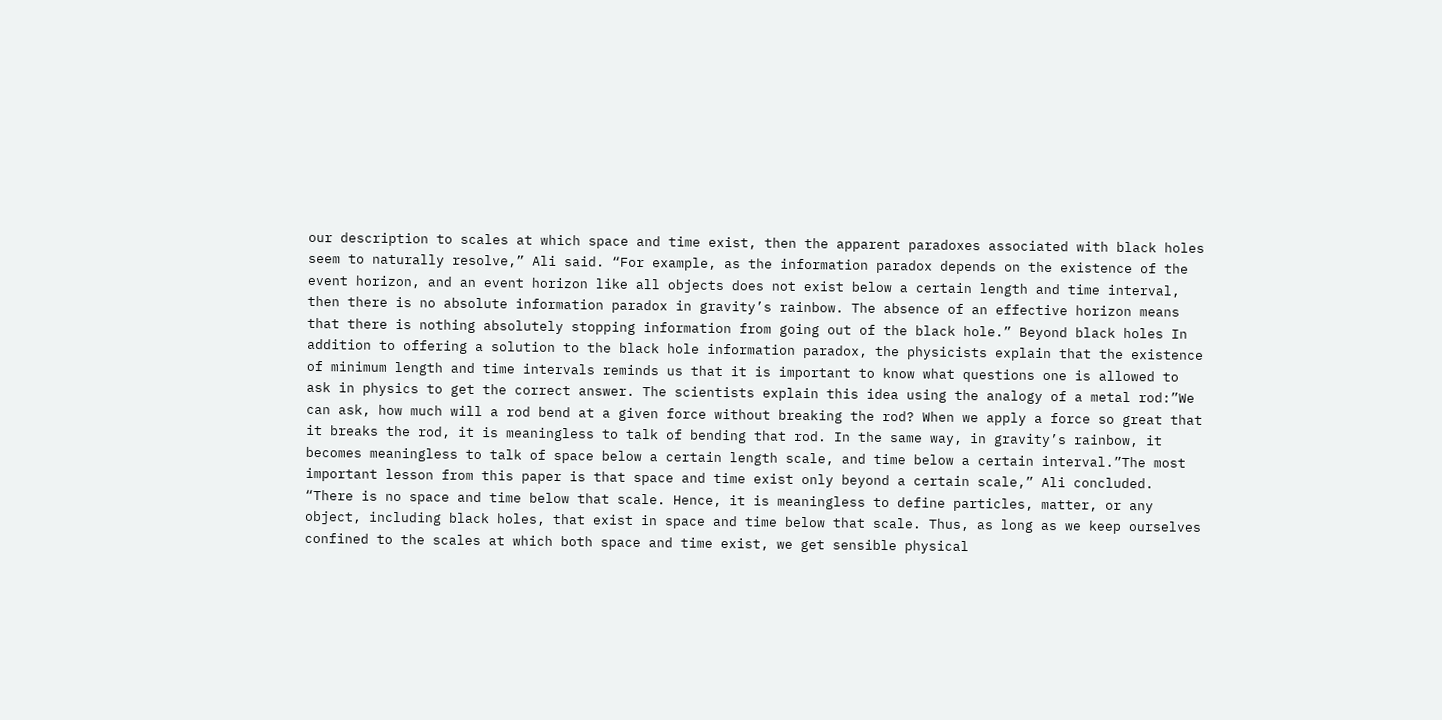our description to scales at which space and time exist, then the apparent paradoxes associated with black holes seem to naturally resolve,” Ali said. “For example, as the information paradox depends on the existence of the event horizon, and an event horizon like all objects does not exist below a certain length and time interval, then there is no absolute information paradox in gravity’s rainbow. The absence of an effective horizon means that there is nothing absolutely stopping information from going out of the black hole.” Beyond black holes In addition to offering a solution to the black hole information paradox, the physicists explain that the existence of minimum length and time intervals reminds us that it is important to know what questions one is allowed to ask in physics to get the correct answer. The scientists explain this idea using the analogy of a metal rod:”We can ask, how much will a rod bend at a given force without breaking the rod? When we apply a force so great that it breaks the rod, it is meaningless to talk of bending that rod. In the same way, in gravity’s rainbow, it becomes meaningless to talk of space below a certain length scale, and time below a certain interval.”The most important lesson from this paper is that space and time exist only beyond a certain scale,” Ali concluded. “There is no space and time below that scale. Hence, it is meaningless to define particles, matter, or any object, including black holes, that exist in space and time below that scale. Thus, as long as we keep ourselves confined to the scales at which both space and time exist, we get sensible physical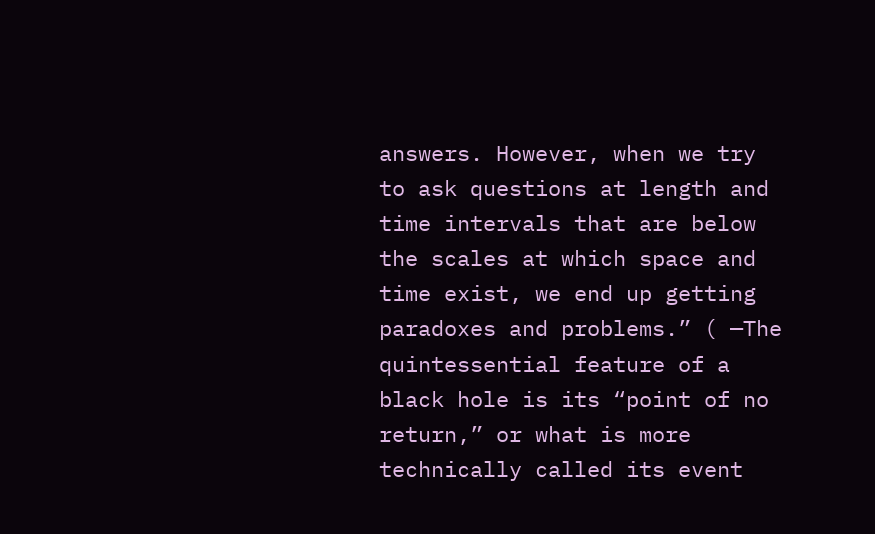answers. However, when we try to ask questions at length and time intervals that are below the scales at which space and time exist, we end up getting paradoxes and problems.” ( —The quintessential feature of a black hole is its “point of no return,” or what is more technically called its event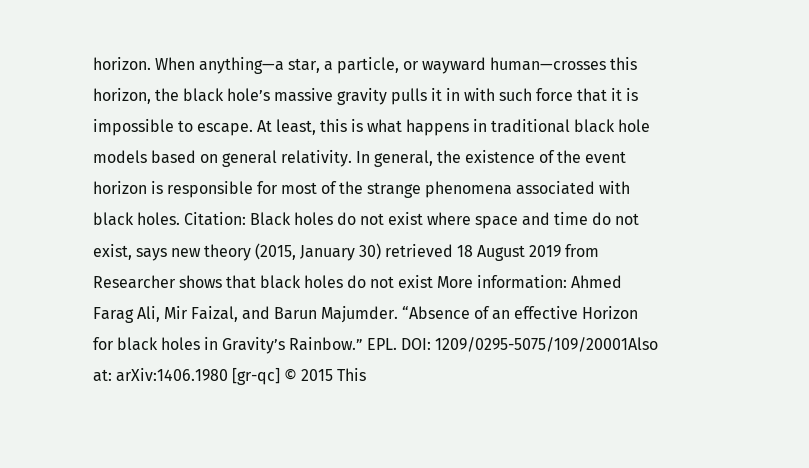horizon. When anything—a star, a particle, or wayward human—crosses this horizon, the black hole’s massive gravity pulls it in with such force that it is impossible to escape. At least, this is what happens in traditional black hole models based on general relativity. In general, the existence of the event horizon is responsible for most of the strange phenomena associated with black holes. Citation: Black holes do not exist where space and time do not exist, says new theory (2015, January 30) retrieved 18 August 2019 from Researcher shows that black holes do not exist More information: Ahmed Farag Ali, Mir Faizal, and Barun Majumder. “Absence of an effective Horizon for black holes in Gravity’s Rainbow.” EPL. DOI: 1209/0295-5075/109/20001Also at: arXiv:1406.1980 [gr-qc] © 2015 This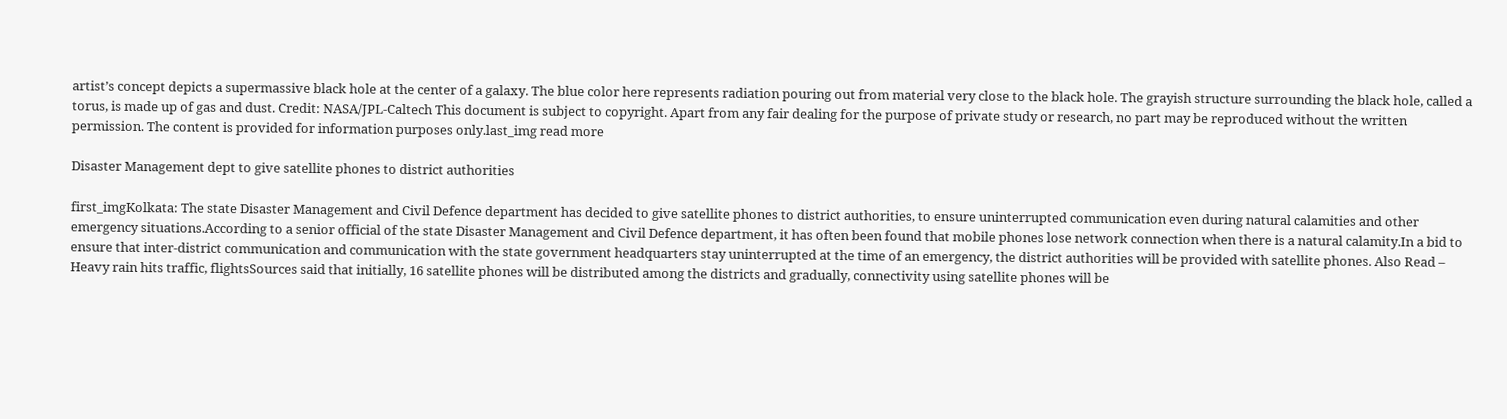artist’s concept depicts a supermassive black hole at the center of a galaxy. The blue color here represents radiation pouring out from material very close to the black hole. The grayish structure surrounding the black hole, called a torus, is made up of gas and dust. Credit: NASA/JPL-Caltech This document is subject to copyright. Apart from any fair dealing for the purpose of private study or research, no part may be reproduced without the written permission. The content is provided for information purposes only.last_img read more

Disaster Management dept to give satellite phones to district authorities

first_imgKolkata: The state Disaster Management and Civil Defence department has decided to give satellite phones to district authorities, to ensure uninterrupted communication even during natural calamities and other emergency situations.According to a senior official of the state Disaster Management and Civil Defence department, it has often been found that mobile phones lose network connection when there is a natural calamity.In a bid to ensure that inter-district communication and communication with the state government headquarters stay uninterrupted at the time of an emergency, the district authorities will be provided with satellite phones. Also Read – Heavy rain hits traffic, flightsSources said that initially, 16 satellite phones will be distributed among the districts and gradually, connectivity using satellite phones will be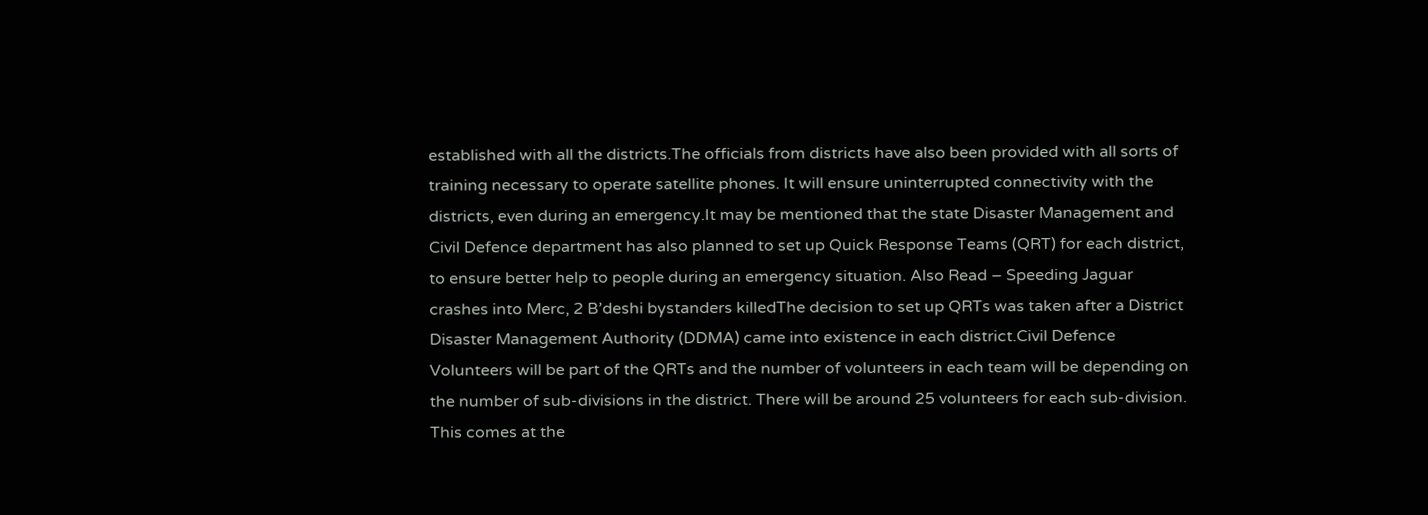established with all the districts.The officials from districts have also been provided with all sorts of training necessary to operate satellite phones. It will ensure uninterrupted connectivity with the districts, even during an emergency.It may be mentioned that the state Disaster Management and Civil Defence department has also planned to set up Quick Response Teams (QRT) for each district, to ensure better help to people during an emergency situation. Also Read – Speeding Jaguar crashes into Merc, 2 B’deshi bystanders killedThe decision to set up QRTs was taken after a District Disaster Management Authority (DDMA) came into existence in each district.Civil Defence Volunteers will be part of the QRTs and the number of volunteers in each team will be depending on the number of sub-divisions in the district. There will be around 25 volunteers for each sub-division. This comes at the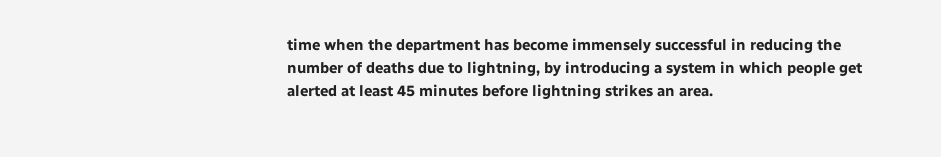time when the department has become immensely successful in reducing the number of deaths due to lightning, by introducing a system in which people get alerted at least 45 minutes before lightning strikes an area.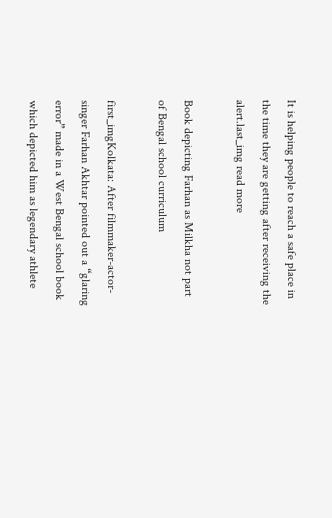It is helping people to reach a safe place in the time they are getting after receiving the alert.last_img read more

Book depicting Farhan as Milkha not part of Bengal school curriculum

first_imgKolkata: After filmmaker-actor-singer Farhan Akhtar pointed out a “glaring error” made in a West Bengal school book which depicted him as legendary athlete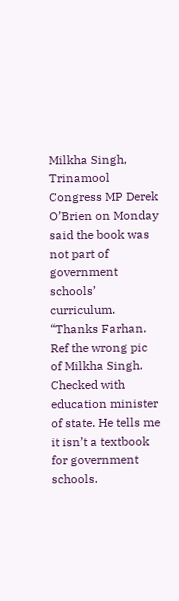Milkha Singh, Trinamool Congress MP Derek O’Brien on Monday said the book was not part of government schools’ curriculum. “Thanks Farhan. Ref the wrong pic of Milkha Singh. Checked with education minister of state. He tells me it isn’t a textbook for government schools.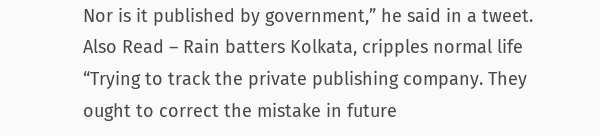Nor is it published by government,” he said in a tweet. Also Read – Rain batters Kolkata, cripples normal life “Trying to track the private publishing company. They ought to correct the mistake in future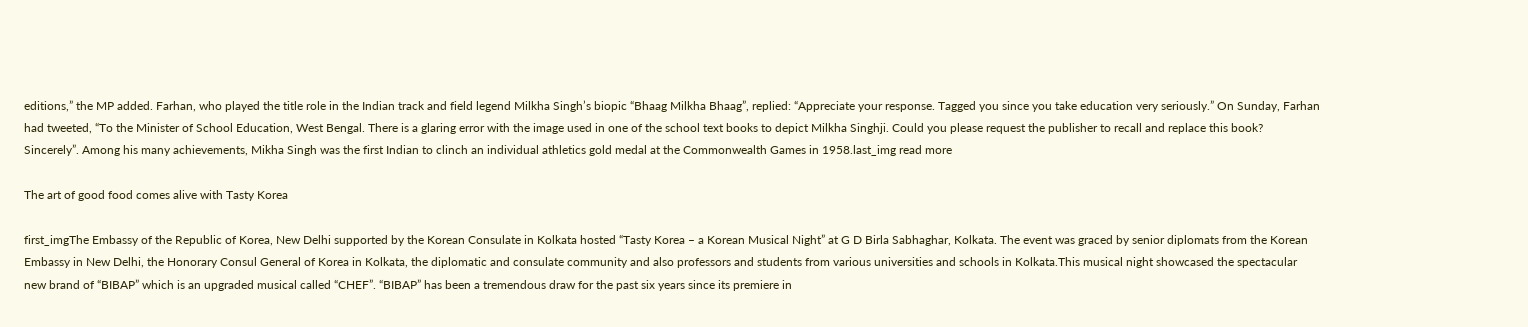editions,” the MP added. Farhan, who played the title role in the Indian track and field legend Milkha Singh’s biopic “Bhaag Milkha Bhaag”, replied: “Appreciate your response. Tagged you since you take education very seriously.” On Sunday, Farhan had tweeted, “To the Minister of School Education, West Bengal. There is a glaring error with the image used in one of the school text books to depict Milkha Singhji. Could you please request the publisher to recall and replace this book? Sincerely”. Among his many achievements, Mikha Singh was the first Indian to clinch an individual athletics gold medal at the Commonwealth Games in 1958.last_img read more

The art of good food comes alive with Tasty Korea

first_imgThe Embassy of the Republic of Korea, New Delhi supported by the Korean Consulate in Kolkata hosted “Tasty Korea – a Korean Musical Night” at G D Birla Sabhaghar, Kolkata. The event was graced by senior diplomats from the Korean Embassy in New Delhi, the Honorary Consul General of Korea in Kolkata, the diplomatic and consulate community and also professors and students from various universities and schools in Kolkata.This musical night showcased the spectacular new brand of “BIBAP” which is an upgraded musical called “CHEF”. “BIBAP” has been a tremendous draw for the past six years since its premiere in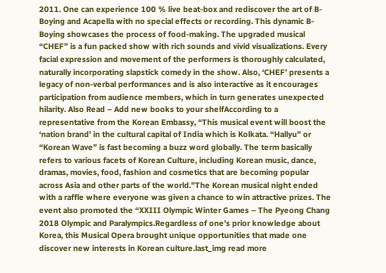2011. One can experience 100 % live beat-box and rediscover the art of B-Boying and Acapella with no special effects or recording. This dynamic B-Boying showcases the process of food-making. The upgraded musical “CHEF” is a fun packed show with rich sounds and vivid visualizations. Every facial expression and movement of the performers is thoroughly calculated, naturally incorporating slapstick comedy in the show. Also, ‘CHEF’ presents a legacy of non-verbal performances and is also interactive as it encourages participation from audience members, which in turn generates unexpected hilarity. Also Read – Add new books to your shelfAccording to a representative from the Korean Embassy, “This musical event will boost the ‘nation brand’ in the cultural capital of India which is Kolkata. “Hallyu” or “Korean Wave” is fast becoming a buzz word globally. The term basically refers to various facets of Korean Culture, including Korean music, dance, dramas, movies, food, fashion and cosmetics that are becoming popular across Asia and other parts of the world.”The Korean musical night ended with a raffle where everyone was given a chance to win attractive prizes. The event also promoted the “XXIII Olympic Winter Games – The Pyeong Chang 2018 Olympic and Paralympics.Regardless of one’s prior knowledge about Korea, this Musical Opera brought unique opportunities that made one discover new interests in Korean culture.last_img read more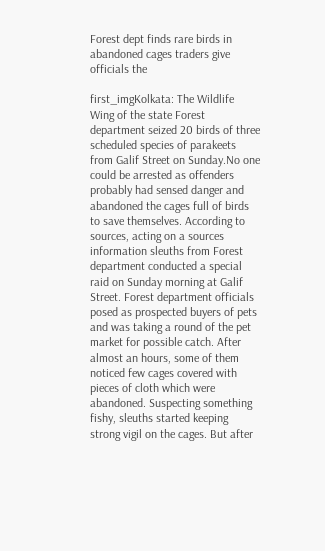Forest dept finds rare birds in abandoned cages traders give officials the

first_imgKolkata: The Wildlife Wing of the state Forest department seized 20 birds of three scheduled species of parakeets from Galif Street on Sunday.No one could be arrested as offenders probably had sensed danger and abandoned the cages full of birds to save themselves. According to sources, acting on a sources information sleuths from Forest department conducted a special raid on Sunday morning at Galif Street. Forest department officials posed as prospected buyers of pets and was taking a round of the pet market for possible catch. After almost an hours, some of them noticed few cages covered with pieces of cloth which were abandoned. Suspecting something fishy, sleuths started keeping strong vigil on the cages. But after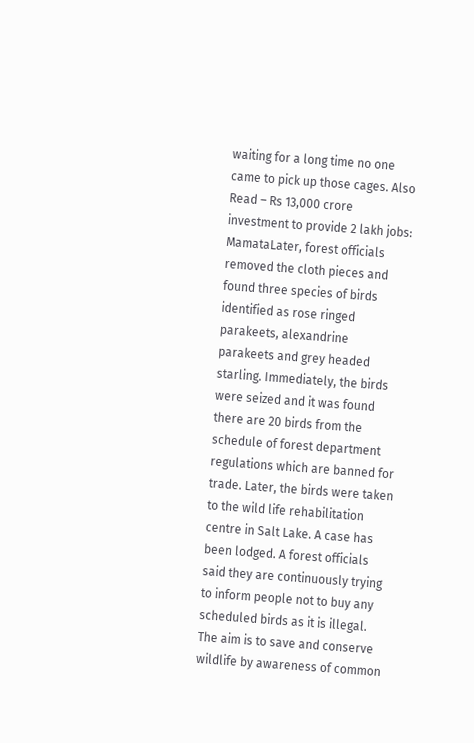waiting for a long time no one came to pick up those cages. Also Read – Rs 13,000 crore investment to provide 2 lakh jobs: MamataLater, forest officials removed the cloth pieces and found three species of birds identified as rose ringed parakeets, alexandrine parakeets and grey headed starling. Immediately, the birds were seized and it was found there are 20 birds from the schedule of forest department regulations which are banned for trade. Later, the birds were taken to the wild life rehabilitation centre in Salt Lake. A case has been lodged. A forest officials said they are continuously trying to inform people not to buy any scheduled birds as it is illegal. The aim is to save and conserve wildlife by awareness of common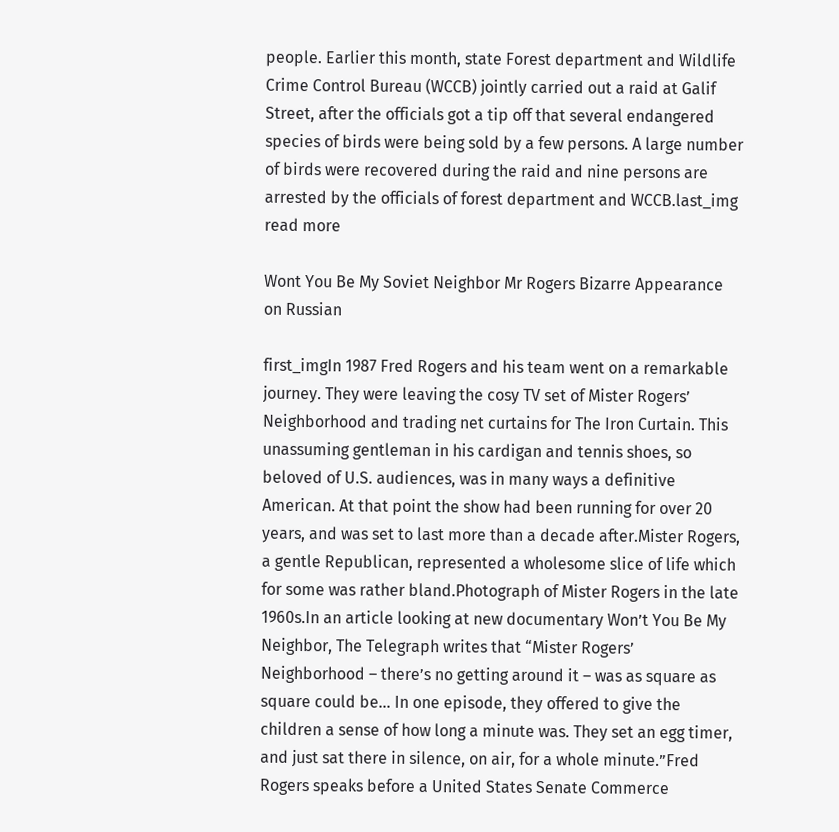people. Earlier this month, state Forest department and Wildlife Crime Control Bureau (WCCB) jointly carried out a raid at Galif Street, after the officials got a tip off that several endangered species of birds were being sold by a few persons. A large number of birds were recovered during the raid and nine persons are arrested by the officials of forest department and WCCB.last_img read more

Wont You Be My Soviet Neighbor Mr Rogers Bizarre Appearance on Russian

first_imgIn 1987 Fred Rogers and his team went on a remarkable journey. They were leaving the cosy TV set of Mister Rogers’ Neighborhood and trading net curtains for The Iron Curtain. This unassuming gentleman in his cardigan and tennis shoes, so beloved of U.S. audiences, was in many ways a definitive American. At that point the show had been running for over 20 years, and was set to last more than a decade after.Mister Rogers, a gentle Republican, represented a wholesome slice of life which for some was rather bland.Photograph of Mister Rogers in the late 1960s.In an article looking at new documentary Won’t You Be My Neighbor, The Telegraph writes that “Mister Rogers’ Neighborhood – there’s no getting around it – was as square as square could be… In one episode, they offered to give the children a sense of how long a minute was. They set an egg timer, and just sat there in silence, on air, for a whole minute.”Fred Rogers speaks before a United States Senate Commerce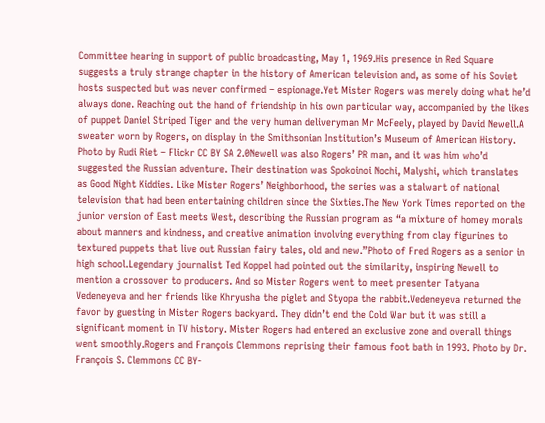Committee hearing in support of public broadcasting, May 1, 1969.His presence in Red Square suggests a truly strange chapter in the history of American television and, as some of his Soviet hosts suspected but was never confirmed – espionage.Yet Mister Rogers was merely doing what he’d always done. Reaching out the hand of friendship in his own particular way, accompanied by the likes of puppet Daniel Striped Tiger and the very human deliveryman Mr McFeely, played by David Newell.A sweater worn by Rogers, on display in the Smithsonian Institution’s Museum of American History. Photo by Rudi Riet – Flickr CC BY SA 2.0Newell was also Rogers’ PR man, and it was him who’d suggested the Russian adventure. Their destination was Spokoinoi Nochi, Malyshi, which translates as Good Night Kiddies. Like Mister Rogers’ Neighborhood, the series was a stalwart of national television that had been entertaining children since the Sixties.The New York Times reported on the junior version of East meets West, describing the Russian program as “a mixture of homey morals about manners and kindness, and creative animation involving everything from clay figurines to textured puppets that live out Russian fairy tales, old and new.”Photo of Fred Rogers as a senior in high school.Legendary journalist Ted Koppel had pointed out the similarity, inspiring Newell to mention a crossover to producers. And so Mister Rogers went to meet presenter Tatyana Vedeneyeva and her friends like Khryusha the piglet and Styopa the rabbit.Vedeneyeva returned the favor by guesting in Mister Rogers backyard. They didn’t end the Cold War but it was still a significant moment in TV history. Mister Rogers had entered an exclusive zone and overall things went smoothly.Rogers and François Clemmons reprising their famous foot bath in 1993. Photo by Dr. François S. Clemmons CC BY-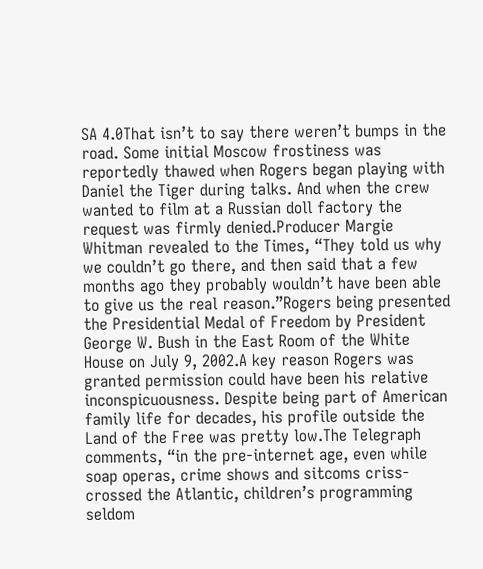SA 4.0That isn’t to say there weren’t bumps in the road. Some initial Moscow frostiness was reportedly thawed when Rogers began playing with Daniel the Tiger during talks. And when the crew wanted to film at a Russian doll factory the request was firmly denied.Producer Margie Whitman revealed to the Times, “They told us why we couldn’t go there, and then said that a few months ago they probably wouldn’t have been able to give us the real reason.”Rogers being presented the Presidential Medal of Freedom by President George W. Bush in the East Room of the White House on July 9, 2002.A key reason Rogers was granted permission could have been his relative inconspicuousness. Despite being part of American family life for decades, his profile outside the Land of the Free was pretty low.The Telegraph comments, “in the pre-internet age, even while soap operas, crime shows and sitcoms criss-crossed the Atlantic, children’s programming seldom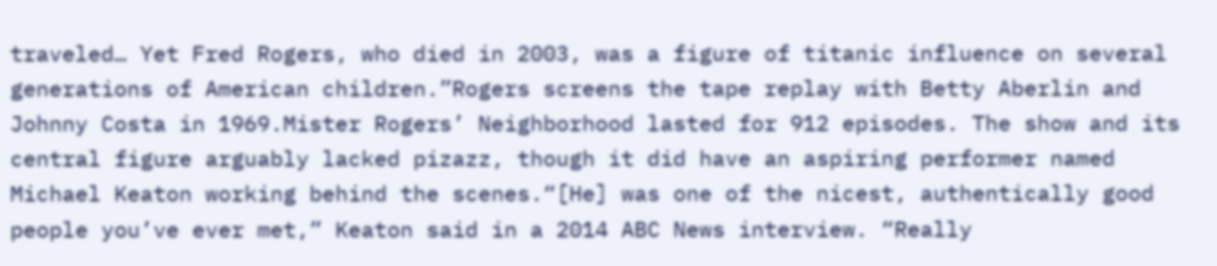traveled… Yet Fred Rogers, who died in 2003, was a figure of titanic influence on several generations of American children.”Rogers screens the tape replay with Betty Aberlin and Johnny Costa in 1969.Mister Rogers’ Neighborhood lasted for 912 episodes. The show and its central figure arguably lacked pizazz, though it did have an aspiring performer named Michael Keaton working behind the scenes.“[He] was one of the nicest, authentically good people you’ve ever met,” Keaton said in a 2014 ABC News interview. “Really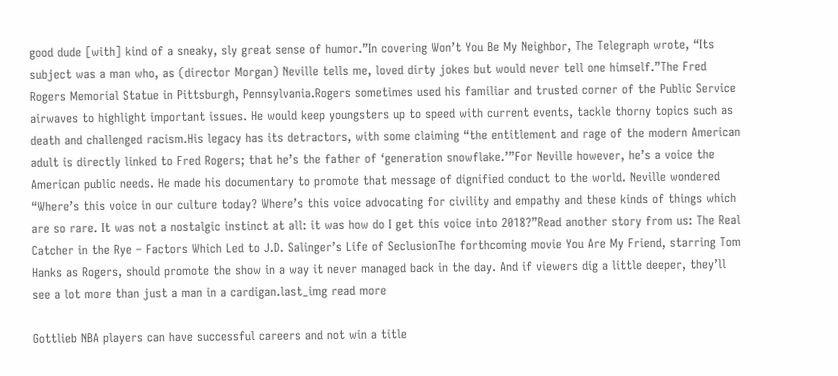good dude [with] kind of a sneaky, sly great sense of humor.”In covering Won’t You Be My Neighbor, The Telegraph wrote, “Its subject was a man who, as (director Morgan) Neville tells me, loved dirty jokes but would never tell one himself.”The Fred Rogers Memorial Statue in Pittsburgh, Pennsylvania.Rogers sometimes used his familiar and trusted corner of the Public Service airwaves to highlight important issues. He would keep youngsters up to speed with current events, tackle thorny topics such as death and challenged racism.His legacy has its detractors, with some claiming “the entitlement and rage of the modern American adult is directly linked to Fred Rogers; that he’s the father of ‘generation snowflake.’”For Neville however, he’s a voice the American public needs. He made his documentary to promote that message of dignified conduct to the world. Neville wondered “Where’s this voice in our culture today? Where’s this voice advocating for civility and empathy and these kinds of things which are so rare. It was not a nostalgic instinct at all: it was how do I get this voice into 2018?”Read another story from us: The Real Catcher in the Rye – Factors Which Led to J.D. Salinger’s Life of SeclusionThe forthcoming movie You Are My Friend, starring Tom Hanks as Rogers, should promote the show in a way it never managed back in the day. And if viewers dig a little deeper, they’ll see a lot more than just a man in a cardigan.last_img read more

Gottlieb NBA players can have successful careers and not win a title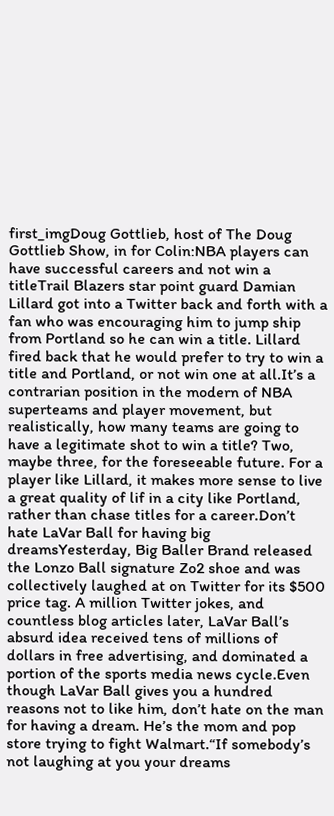first_imgDoug Gottlieb, host of The Doug Gottlieb Show, in for Colin:NBA players can have successful careers and not win a titleTrail Blazers star point guard Damian Lillard got into a Twitter back and forth with a fan who was encouraging him to jump ship from Portland so he can win a title. Lillard fired back that he would prefer to try to win a title and Portland, or not win one at all.It’s a contrarian position in the modern of NBA superteams and player movement, but realistically, how many teams are going to have a legitimate shot to win a title? Two, maybe three, for the foreseeable future. For a player like Lillard, it makes more sense to live a great quality of lif in a city like Portland, rather than chase titles for a career.Don’t hate LaVar Ball for having big dreamsYesterday, Big Baller Brand released the Lonzo Ball signature Zo2 shoe and was collectively laughed at on Twitter for its $500 price tag. A million Twitter jokes, and countless blog articles later, LaVar Ball’s absurd idea received tens of millions of dollars in free advertising, and dominated a portion of the sports media news cycle.Even though LaVar Ball gives you a hundred reasons not to like him, don’t hate on the man for having a dream. He’s the mom and pop store trying to fight Walmart.“If somebody’s not laughing at you your dreams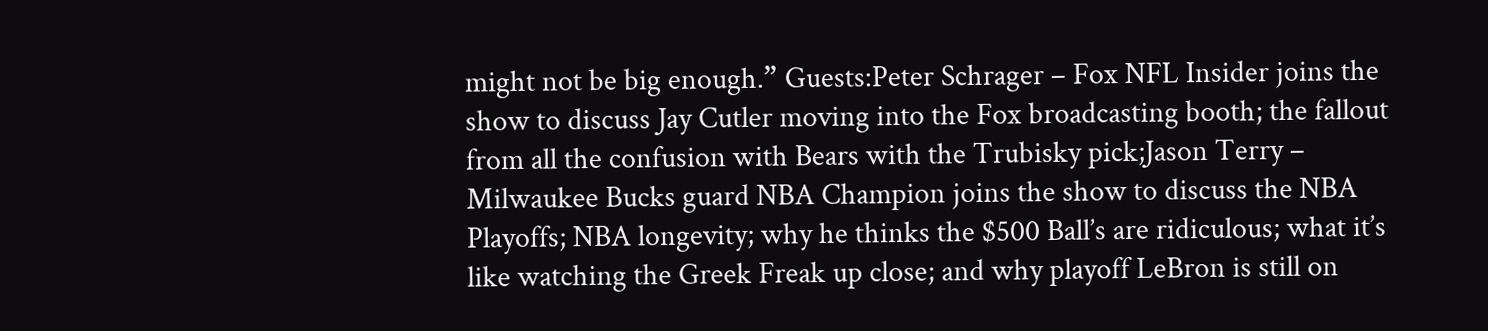might not be big enough.” Guests:Peter Schrager – Fox NFL Insider joins the show to discuss Jay Cutler moving into the Fox broadcasting booth; the fallout from all the confusion with Bears with the Trubisky pick;Jason Terry – Milwaukee Bucks guard NBA Champion joins the show to discuss the NBA Playoffs; NBA longevity; why he thinks the $500 Ball’s are ridiculous; what it’s like watching the Greek Freak up close; and why playoff LeBron is still on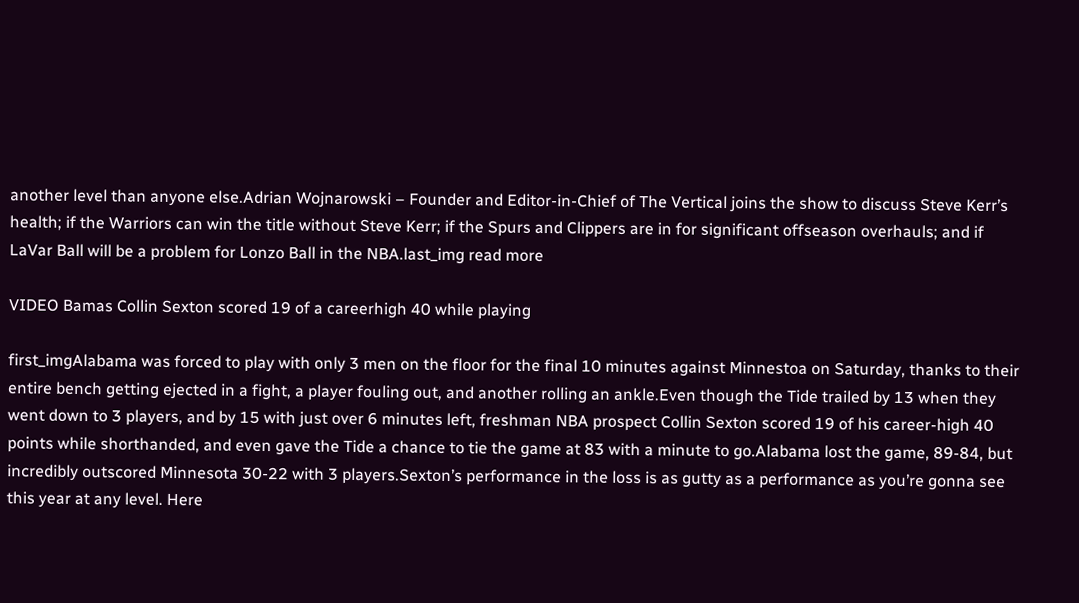another level than anyone else.Adrian Wojnarowski – Founder and Editor-in-Chief of The Vertical joins the show to discuss Steve Kerr’s health; if the Warriors can win the title without Steve Kerr; if the Spurs and Clippers are in for significant offseason overhauls; and if LaVar Ball will be a problem for Lonzo Ball in the NBA.last_img read more

VIDEO Bamas Collin Sexton scored 19 of a careerhigh 40 while playing

first_imgAlabama was forced to play with only 3 men on the floor for the final 10 minutes against Minnestoa on Saturday, thanks to their entire bench getting ejected in a fight, a player fouling out, and another rolling an ankle.Even though the Tide trailed by 13 when they went down to 3 players, and by 15 with just over 6 minutes left, freshman NBA prospect Collin Sexton scored 19 of his career-high 40 points while shorthanded, and even gave the Tide a chance to tie the game at 83 with a minute to go.Alabama lost the game, 89-84, but incredibly outscored Minnesota 30-22 with 3 players.Sexton’s performance in the loss is as gutty as a performance as you’re gonna see this year at any level. Here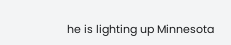he is lighting up Minnesota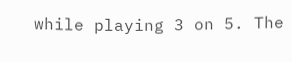while playing 3 on 5. The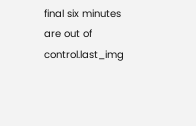final six minutes are out of control.last_img